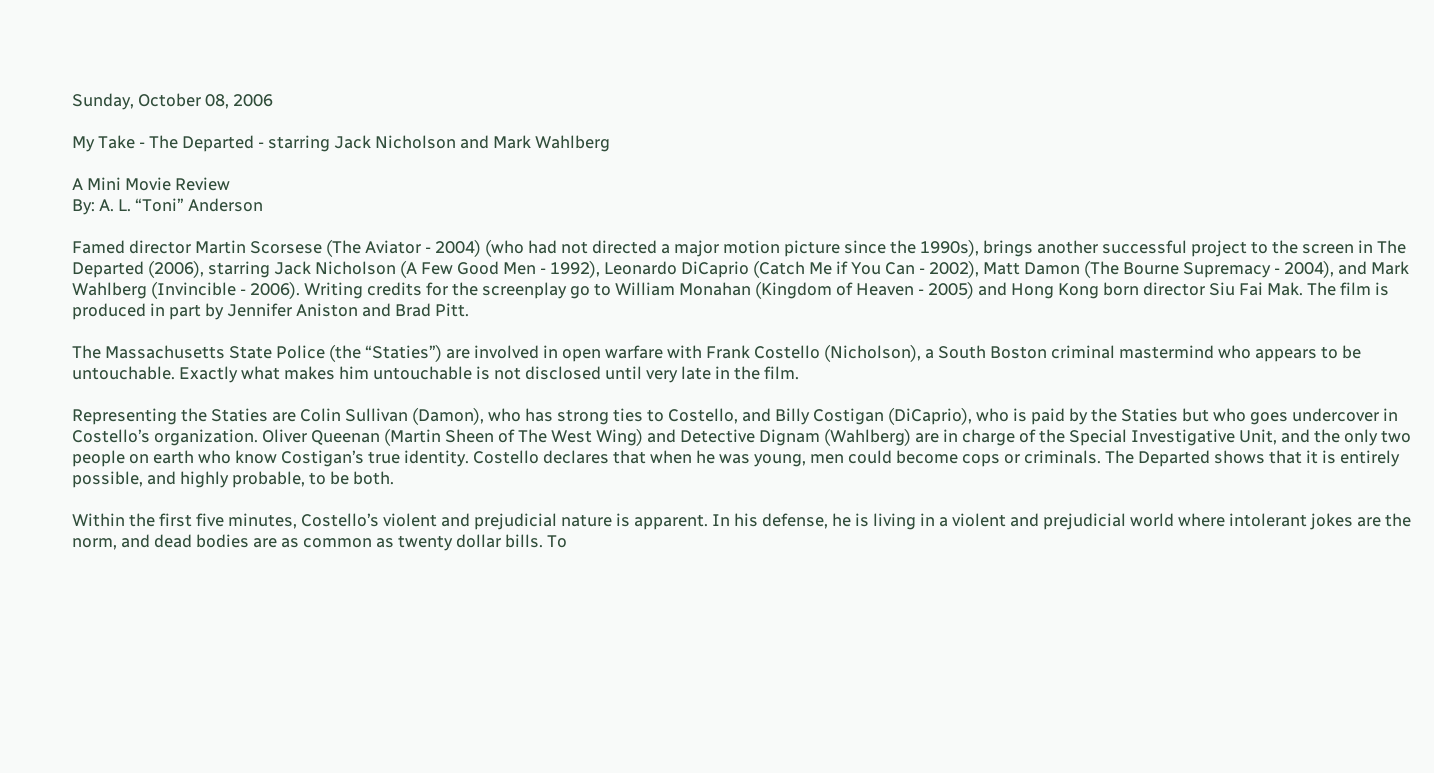Sunday, October 08, 2006

My Take - The Departed - starring Jack Nicholson and Mark Wahlberg

A Mini Movie Review
By: A. L. “Toni” Anderson

Famed director Martin Scorsese (The Aviator - 2004) (who had not directed a major motion picture since the 1990s), brings another successful project to the screen in The Departed (2006), starring Jack Nicholson (A Few Good Men - 1992), Leonardo DiCaprio (Catch Me if You Can - 2002), Matt Damon (The Bourne Supremacy - 2004), and Mark Wahlberg (Invincible - 2006). Writing credits for the screenplay go to William Monahan (Kingdom of Heaven - 2005) and Hong Kong born director Siu Fai Mak. The film is produced in part by Jennifer Aniston and Brad Pitt.

The Massachusetts State Police (the “Staties”) are involved in open warfare with Frank Costello (Nicholson), a South Boston criminal mastermind who appears to be untouchable. Exactly what makes him untouchable is not disclosed until very late in the film.

Representing the Staties are Colin Sullivan (Damon), who has strong ties to Costello, and Billy Costigan (DiCaprio), who is paid by the Staties but who goes undercover in Costello’s organization. Oliver Queenan (Martin Sheen of The West Wing) and Detective Dignam (Wahlberg) are in charge of the Special Investigative Unit, and the only two people on earth who know Costigan’s true identity. Costello declares that when he was young, men could become cops or criminals. The Departed shows that it is entirely possible, and highly probable, to be both.

Within the first five minutes, Costello’s violent and prejudicial nature is apparent. In his defense, he is living in a violent and prejudicial world where intolerant jokes are the norm, and dead bodies are as common as twenty dollar bills. To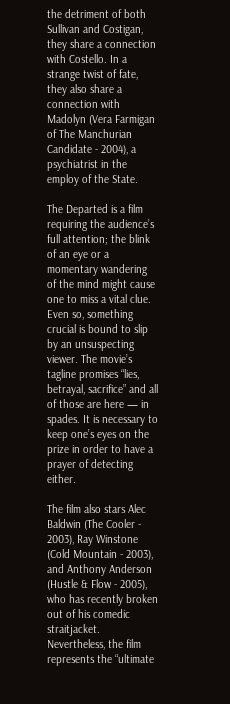the detriment of both Sullivan and Costigan, they share a connection with Costello. In a strange twist of fate, they also share a connection with Madolyn (Vera Farmigan of The Manchurian Candidate - 2004), a psychiatrist in the employ of the State.

The Departed is a film requiring the audience’s full attention; the blink of an eye or a momentary wandering of the mind might cause one to miss a vital clue. Even so, something crucial is bound to slip by an unsuspecting viewer. The movie’s tagline promises “lies, betrayal, sacrifice” and all of those are here — in spades. It is necessary to keep one’s eyes on the prize in order to have a prayer of detecting either.

The film also stars Alec Baldwin (The Cooler - 2003), Ray Winstone (Cold Mountain - 2003), and Anthony Anderson (Hustle & Flow - 2005), who has recently broken out of his comedic straitjacket. Nevertheless, the film represents the “ultimate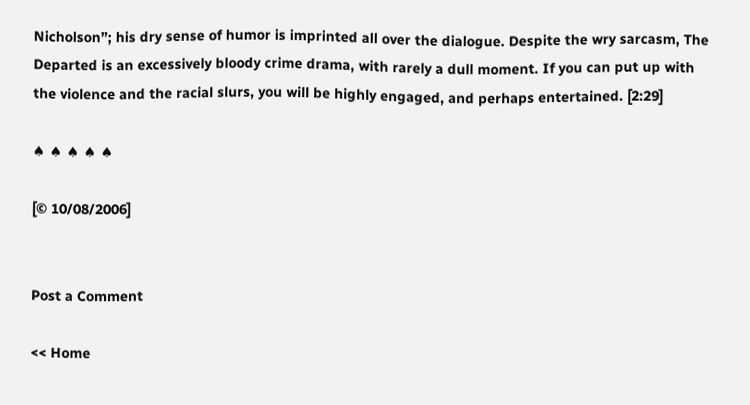Nicholson”; his dry sense of humor is imprinted all over the dialogue. Despite the wry sarcasm, The Departed is an excessively bloody crime drama, with rarely a dull moment. If you can put up with the violence and the racial slurs, you will be highly engaged, and perhaps entertained. [2:29]

♠ ♠ ♠ ♠ ♠

[© 10/08/2006]


Post a Comment

<< Home